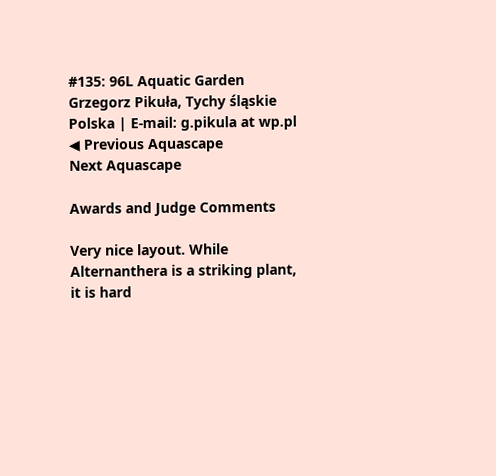#135: 96L Aquatic Garden
Grzegorz Pikuła, Tychy śląskie Polska | E-mail: g.pikula at wp.pl
◀ Previous Aquascape
Next Aquascape

Awards and Judge Comments

Very nice layout. While Alternanthera is a striking plant, it is hard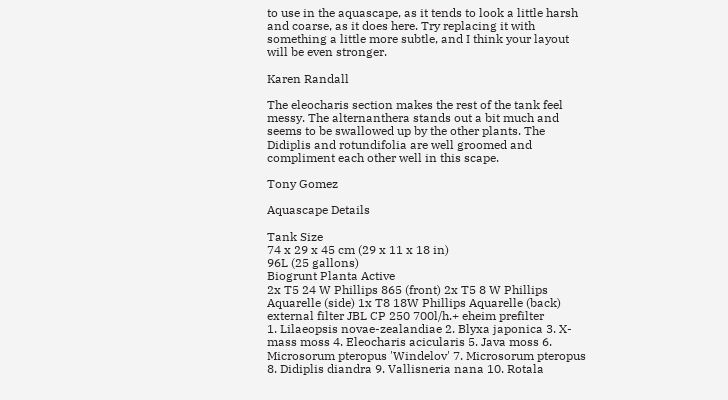to use in the aquascape, as it tends to look a little harsh and coarse, as it does here. Try replacing it with something a little more subtle, and I think your layout will be even stronger.

Karen Randall

The eleocharis section makes the rest of the tank feel messy. The alternanthera stands out a bit much and seems to be swallowed up by the other plants. The Didiplis and rotundifolia are well groomed and compliment each other well in this scape.

Tony Gomez

Aquascape Details

Tank Size
74 x 29 x 45 cm (29 x 11 x 18 in)
96L (25 gallons)
Biogrunt Planta Active
2x T5 24 W Phillips 865 (front) 2x T5 8 W Phillips Aquarelle (side) 1x T8 18W Phillips Aquarelle (back)
external filter JBL CP 250 700l/h.+ eheim prefilter
1. Lilaeopsis novae-zealandiae 2. Blyxa japonica 3. X-mass moss 4. Eleocharis acicularis 5. Java moss 6. Microsorum pteropus 'Windelov' 7. Microsorum pteropus 8. Didiplis diandra 9. Vallisneria nana 10. Rotala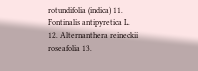rotundifolia (indica) 11. Fontinalis antipyretica L. 12. Alternanthera reineckii roseafolia 13.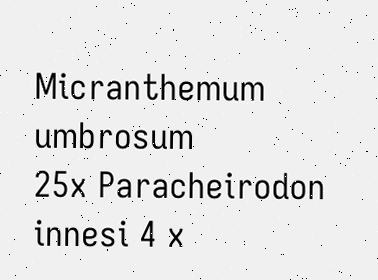Micranthemum umbrosum
25x Paracheirodon innesi 4 x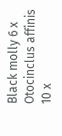Black molly 6 x Otocinclus affinis 10 x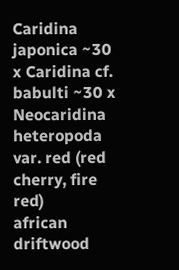Caridina japonica ~30 x Caridina cf. babulti ~30 x Neocaridina heteropoda var. red (red cherry, fire red)
african driftwood